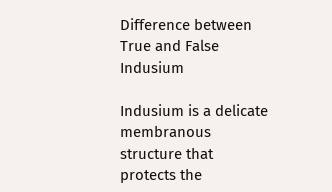Difference between True and False Indusium

Indusium is a delicate membranous structure that protects the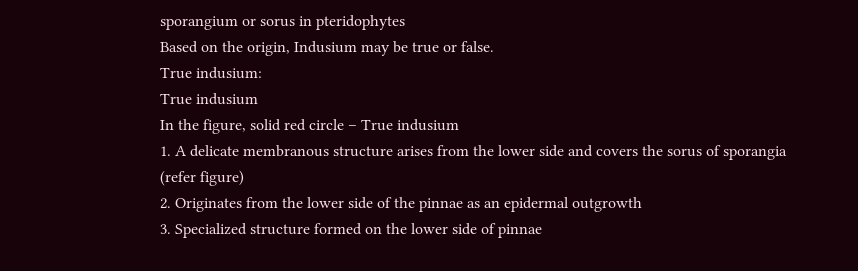sporangium or sorus in pteridophytes
Based on the origin, Indusium may be true or false.
True indusium:
True indusium
In the figure, solid red circle – True indusium
1. A delicate membranous structure arises from the lower side and covers the sorus of sporangia (refer figure)
2. Originates from the lower side of the pinnae as an epidermal outgrowth
3. Specialized structure formed on the lower side of pinnae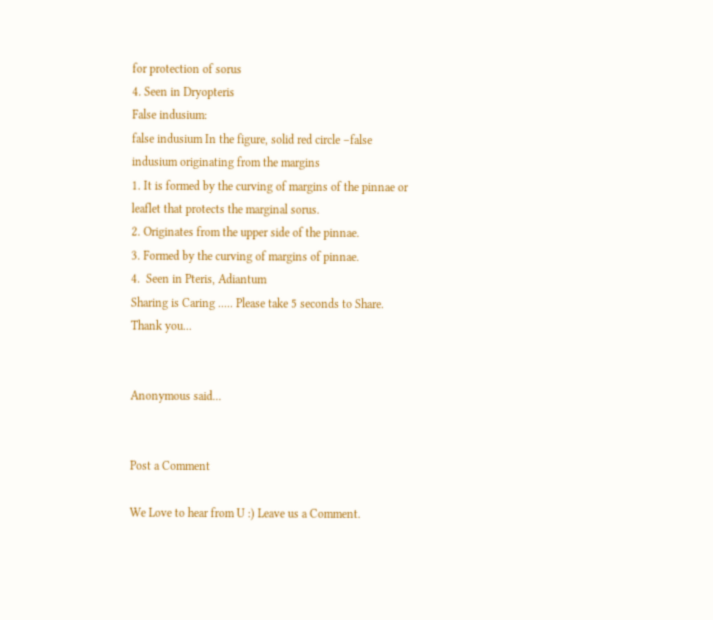for protection of sorus
4. Seen in Dryopteris
False indusium:
false indusium In the figure, solid red circle –false indusium originating from the margins
1. It is formed by the curving of margins of the pinnae or leaflet that protects the marginal sorus.
2. Originates from the upper side of the pinnae.
3. Formed by the curving of margins of pinnae.
4.  Seen in Pteris, Adiantum
Sharing is Caring ..... Please take 5 seconds to Share. Thank you...


Anonymous said...


Post a Comment

We Love to hear from U :) Leave us a Comment.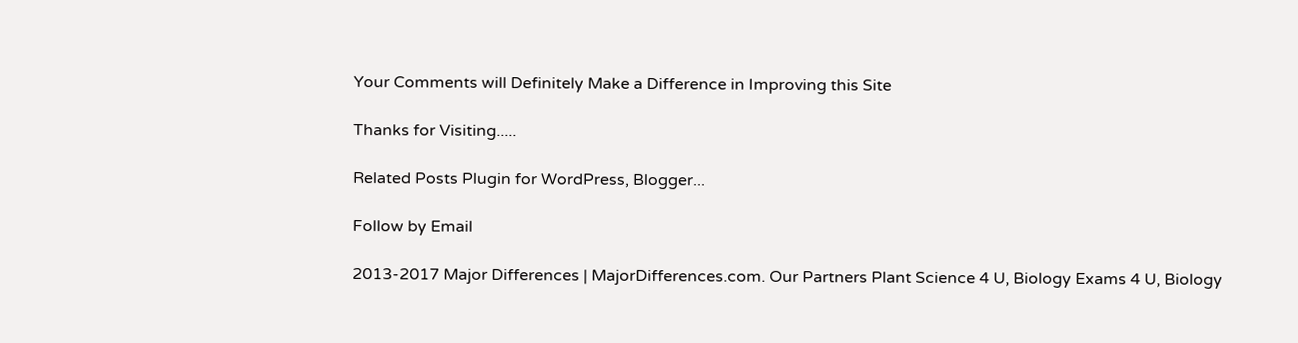Your Comments will Definitely Make a Difference in Improving this Site

Thanks for Visiting.....

Related Posts Plugin for WordPress, Blogger...

Follow by Email

2013-2017 Major Differences | MajorDifferences.com. Our Partners Plant Science 4 U, Biology Exams 4 U, Biology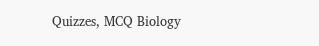Quizzes, MCQ Biology